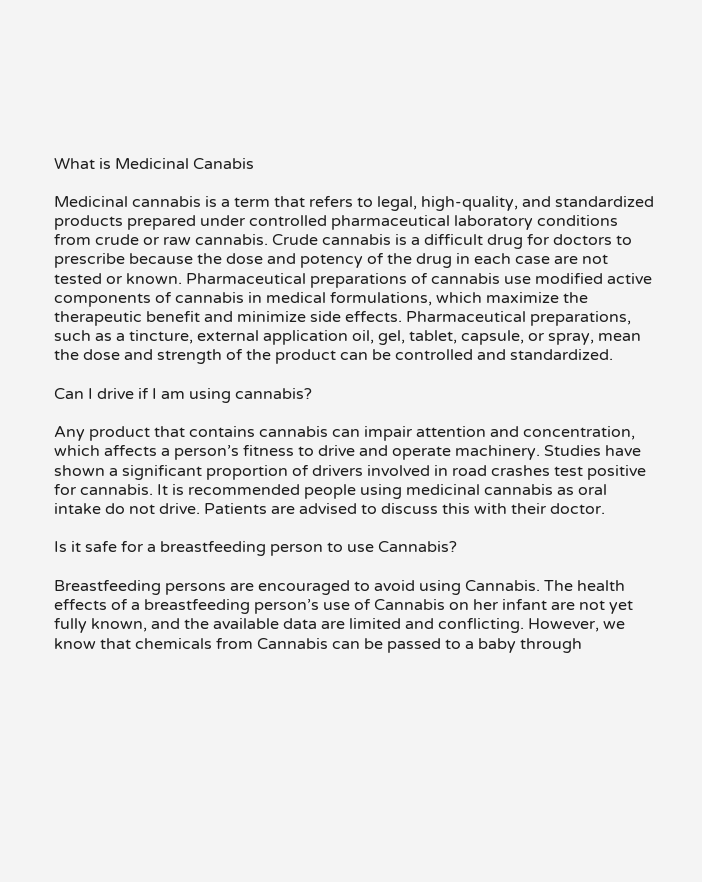What is Medicinal Canabis

Medicinal cannabis is a term that refers to legal, high-quality, and standardized products prepared under controlled pharmaceutical laboratory conditions from crude or raw cannabis. Crude cannabis is a difficult drug for doctors to prescribe because the dose and potency of the drug in each case are not tested or known. Pharmaceutical preparations of cannabis use modified active components of cannabis in medical formulations, which maximize the therapeutic benefit and minimize side effects. Pharmaceutical preparations, such as a tincture, external application oil, gel, tablet, capsule, or spray, mean the dose and strength of the product can be controlled and standardized.

Can I drive if I am using cannabis?

Any product that contains cannabis can impair attention and concentration, which affects a person’s fitness to drive and operate machinery. Studies have shown a significant proportion of drivers involved in road crashes test positive for cannabis. It is recommended people using medicinal cannabis as oral intake do not drive. Patients are advised to discuss this with their doctor.

Is it safe for a breastfeeding person to use Cannabis?

Breastfeeding persons are encouraged to avoid using Cannabis. The health effects of a breastfeeding person’s use of Cannabis on her infant are not yet fully known, and the available data are limited and conflicting. However, we know that chemicals from Cannabis can be passed to a baby through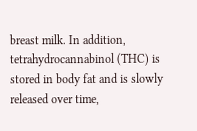breast milk. In addition, tetrahydrocannabinol (THC) is stored in body fat and is slowly released over time,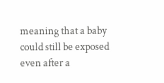meaning that a baby could still be exposed even after a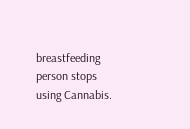breastfeeding person stops using Cannabis.